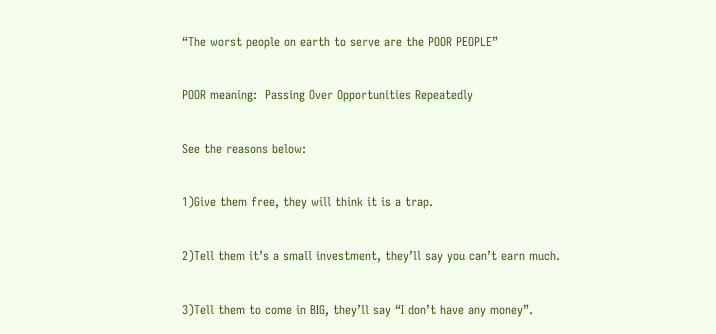“The worst people on earth to serve are the POOR PEOPLE”

POOR meaning:  Passing Over Opportunities Repeatedly

See the reasons below:

1)Give them free, they will think it is a trap.

2)Tell them it’s a small investment, they’ll say you can’t earn much.

3)Tell them to come in BIG, they’ll say “I don’t have any money”.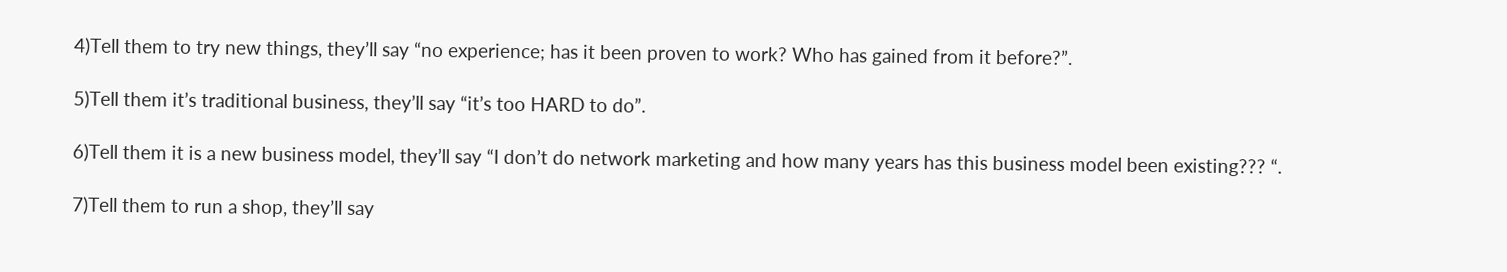4)Tell them to try new things, they’ll say “no experience; has it been proven to work? Who has gained from it before?”.

5)Tell them it’s traditional business, they’ll say “it’s too HARD to do”.

6)Tell them it is a new business model, they’ll say “I don’t do network marketing and how many years has this business model been existing??? “.

7)Tell them to run a shop, they’ll say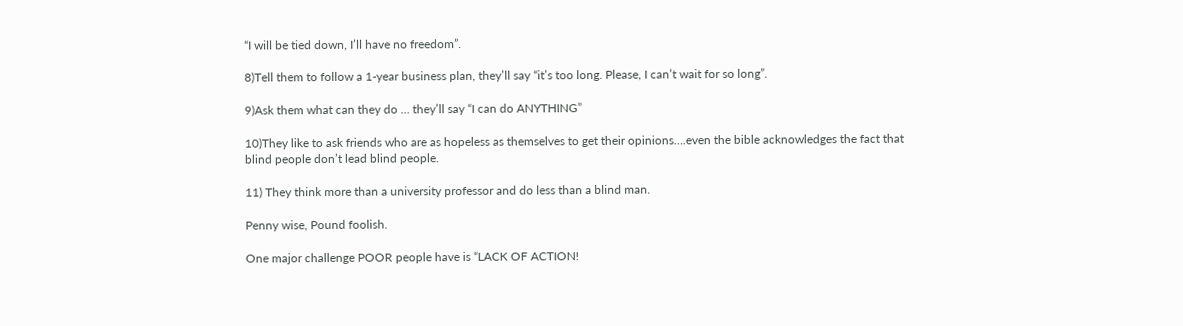“I will be tied down, I’ll have no freedom”.

8)Tell them to follow a 1-year business plan, they’ll say “it’s too long. Please, I can’t wait for so long”.

9)Ask them what can they do … they’ll say “I can do ANYTHING”

10)They like to ask friends who are as hopeless as themselves to get their opinions….even the bible acknowledges the fact that blind people don’t lead blind people.

11) They think more than a university professor and do less than a blind man.

Penny wise, Pound foolish.

One major challenge POOR people have is “LACK OF ACTION!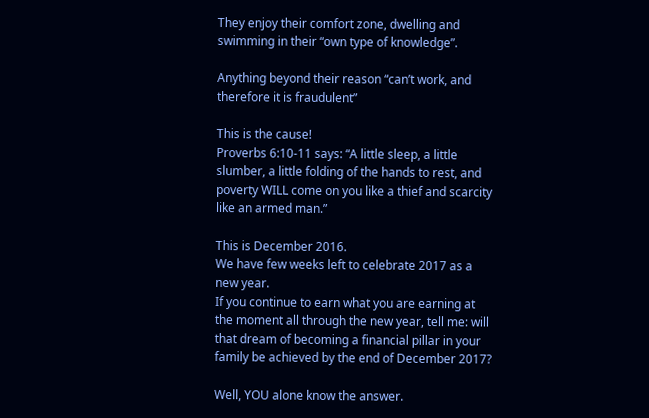They enjoy their comfort zone, dwelling and swimming in their “own type of knowledge”.

Anything beyond their reason “can’t work, and therefore it is fraudulent”

This is the cause!
Proverbs 6:10-11 says: “A little sleep, a little slumber, a little folding of the hands to rest, and poverty WILL come on you like a thief and scarcity like an armed man.”

This is December 2016.
We have few weeks left to celebrate 2017 as a new year.
If you continue to earn what you are earning at the moment all through the new year, tell me: will that dream of becoming a financial pillar in your family be achieved by the end of December 2017?

Well, YOU alone know the answer.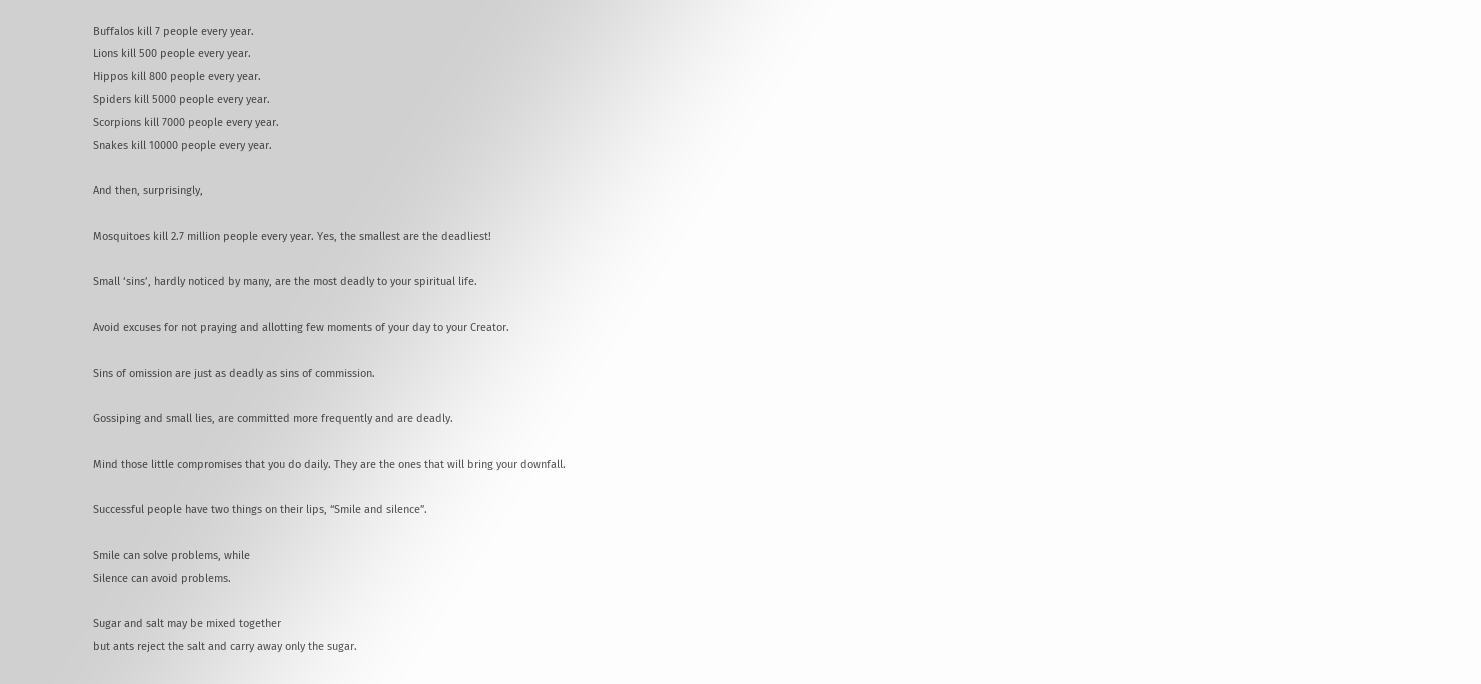Buffalos kill 7 people every year.
Lions kill 500 people every year.
Hippos kill 800 people every year.
Spiders kill 5000 people every year.
Scorpions kill 7000 people every year.
Snakes kill 10000 people every year.

And then, surprisingly,

Mosquitoes kill 2.7 million people every year. Yes, the smallest are the deadliest!

Small ‘sins’, hardly noticed by many, are the most deadly to your spiritual life.

Avoid excuses for not praying and allotting few moments of your day to your Creator.

Sins of omission are just as deadly as sins of commission.

Gossiping and small lies, are committed more frequently and are deadly.

Mind those little compromises that you do daily. They are the ones that will bring your downfall.

Successful people have two things on their lips, “Smile and silence”.

Smile can solve problems, while
Silence can avoid problems.

Sugar and salt may be mixed together
but ants reject the salt and carry away only the sugar.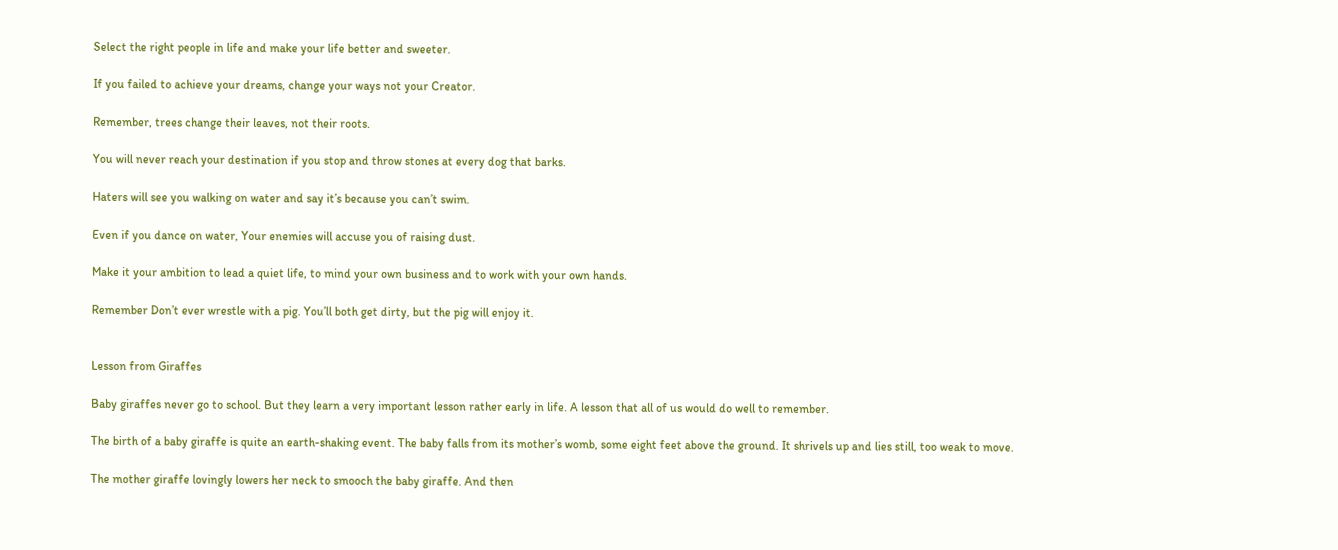Select the right people in life and make your life better and sweeter.

If you failed to achieve your dreams, change your ways not your Creator.

Remember, trees change their leaves, not their roots.

You will never reach your destination if you stop and throw stones at every dog that barks.

Haters will see you walking on water and say it’s because you can’t swim.

Even if you dance on water, Your enemies will accuse you of raising dust.

Make it your ambition to lead a quiet life, to mind your own business and to work with your own hands.

Remember Don’t ever wrestle with a pig. You’ll both get dirty, but the pig will enjoy it.


Lesson from Giraffes

Baby giraffes never go to school. But they learn a very important lesson rather early in life. A lesson that all of us would do well to remember.

The birth of a baby giraffe is quite an earth-shaking event. The baby falls from its mother’s womb, some eight feet above the ground. It shrivels up and lies still, too weak to move.

The mother giraffe lovingly lowers her neck to smooch the baby giraffe. And then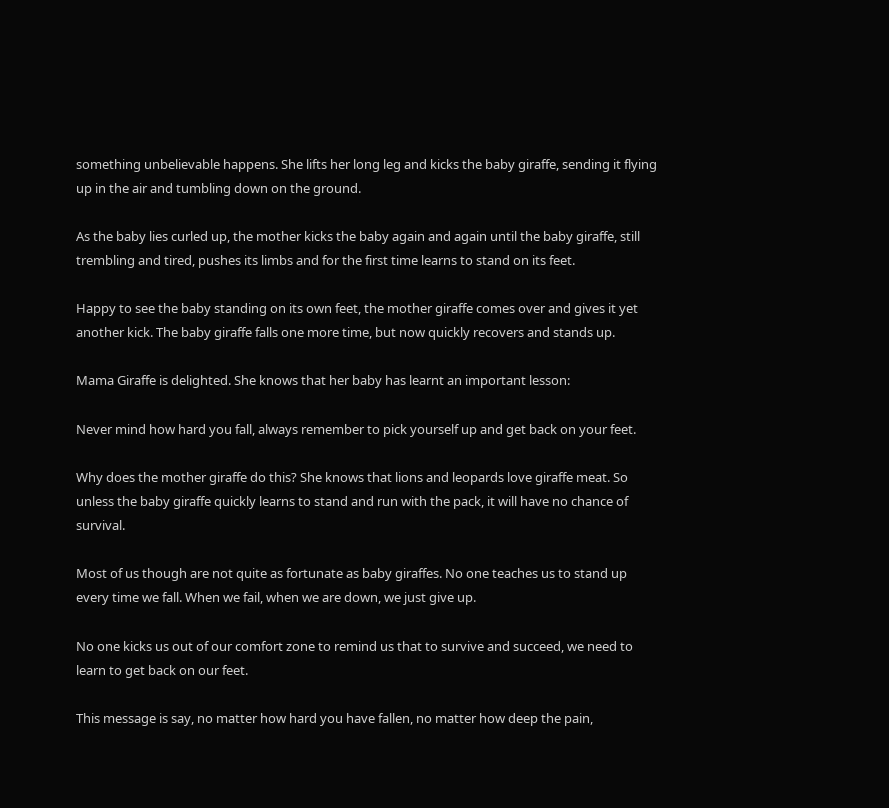something unbelievable happens. She lifts her long leg and kicks the baby giraffe, sending it flying up in the air and tumbling down on the ground.

As the baby lies curled up, the mother kicks the baby again and again until the baby giraffe, still trembling and tired, pushes its limbs and for the first time learns to stand on its feet.

Happy to see the baby standing on its own feet, the mother giraffe comes over and gives it yet another kick. The baby giraffe falls one more time, but now quickly recovers and stands up.

Mama Giraffe is delighted. She knows that her baby has learnt an important lesson:

Never mind how hard you fall, always remember to pick yourself up and get back on your feet.

Why does the mother giraffe do this? She knows that lions and leopards love giraffe meat. So unless the baby giraffe quickly learns to stand and run with the pack, it will have no chance of survival.

Most of us though are not quite as fortunate as baby giraffes. No one teaches us to stand up every time we fall. When we fail, when we are down, we just give up.

No one kicks us out of our comfort zone to remind us that to survive and succeed, we need to learn to get back on our feet.

This message is say, no matter how hard you have fallen, no matter how deep the pain,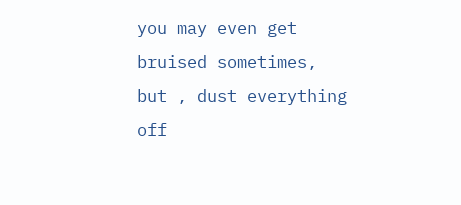you may even get bruised sometimes, but , dust everything off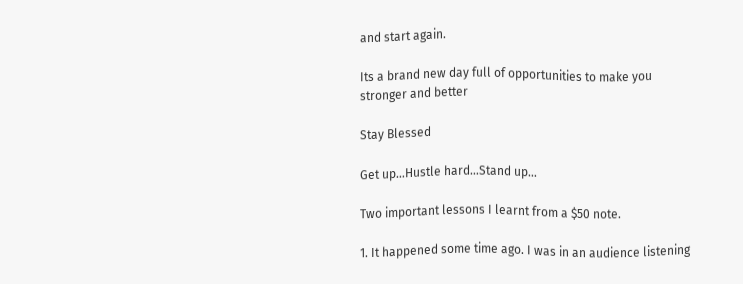and start again.

Its a brand new day full of opportunities to make you stronger and better

Stay Blessed

Get up…Hustle hard…Stand up…

Two important lessons I learnt from a $50 note.

1. It happened some time ago. I was in an audience listening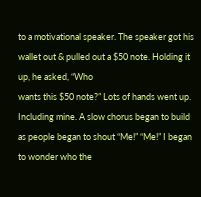to a motivational speaker. The speaker got his wallet out & pulled out a $50 note. Holding it up, he asked, “Who
wants this $50 note?” Lots of hands went up. Including mine. A slow chorus began to build as people began to shout “Me!” “Me!” I began to wonder who the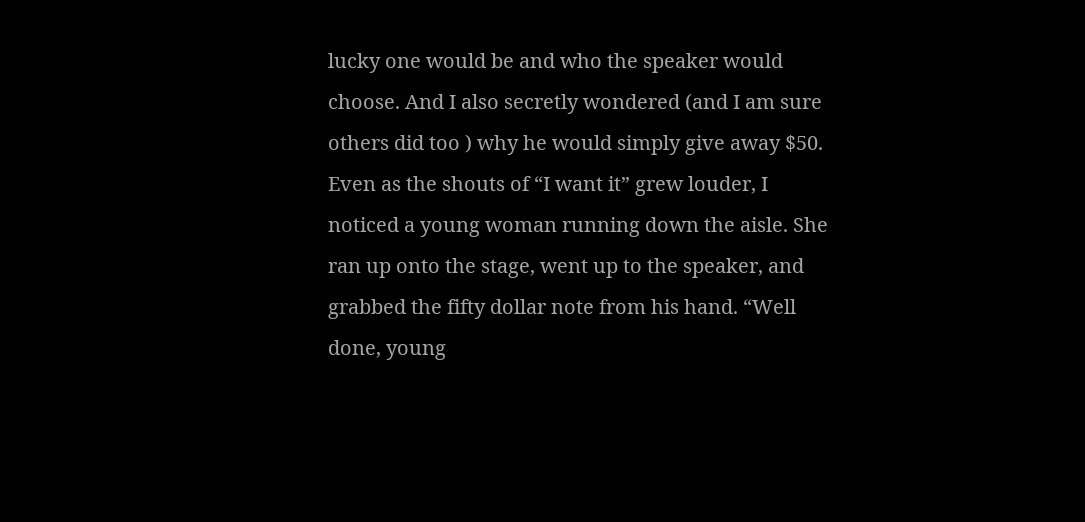lucky one would be and who the speaker would choose. And I also secretly wondered (and I am sure others did too ) why he would simply give away $50. Even as the shouts of “I want it” grew louder, I noticed a young woman running down the aisle. She ran up onto the stage, went up to the speaker, and grabbed the fifty dollar note from his hand. “Well done, young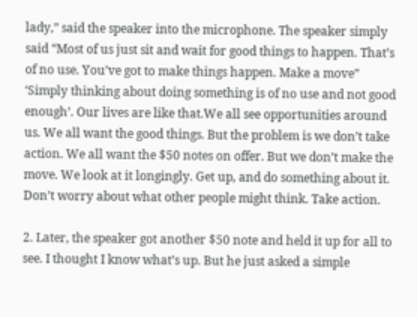lady,” said the speaker into the microphone. The speaker simply said “Most of us just sit and wait for good things to happen. That’s of no use. You’ve got to make things happen. Make a move” ‘Simply thinking about doing something is of no use and not good enough’. Our lives are like that.We all see opportunities around us. We all want the good things. But the problem is we don’t take action. We all want the $50 notes on offer. But we don’t make the move. We look at it longingly. Get up, and do something about it. Don’t worry about what other people might think. Take action.

2. Later, the speaker got another $50 note and held it up for all to see. I thought I know what’s up. But he just asked a simple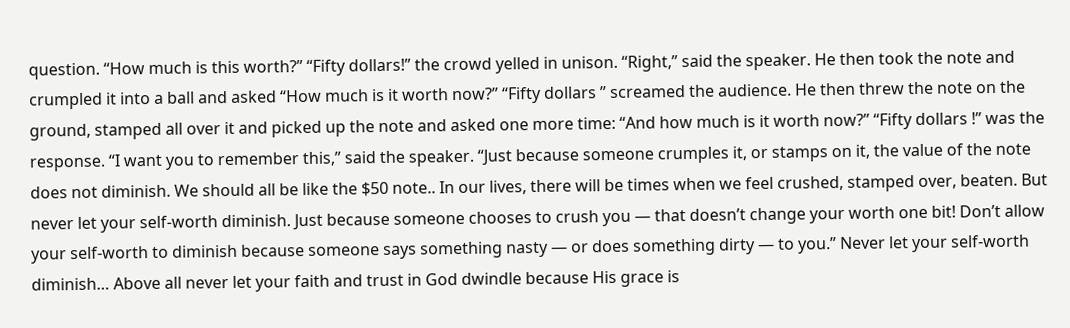question. “How much is this worth?” “Fifty dollars!” the crowd yelled in unison. “Right,” said the speaker. He then took the note and crumpled it into a ball and asked “How much is it worth now?” “Fifty dollars ” screamed the audience. He then threw the note on the ground, stamped all over it and picked up the note and asked one more time: “And how much is it worth now?” “Fifty dollars !” was the response. “I want you to remember this,” said the speaker. “Just because someone crumples it, or stamps on it, the value of the note does not diminish. We should all be like the $50 note.. In our lives, there will be times when we feel crushed, stamped over, beaten. But never let your self-worth diminish. Just because someone chooses to crush you — that doesn’t change your worth one bit! Don’t allow your self-worth to diminish because someone says something nasty — or does something dirty — to you.” Never let your self-worth diminish… Above all never let your faith and trust in God dwindle because His grace is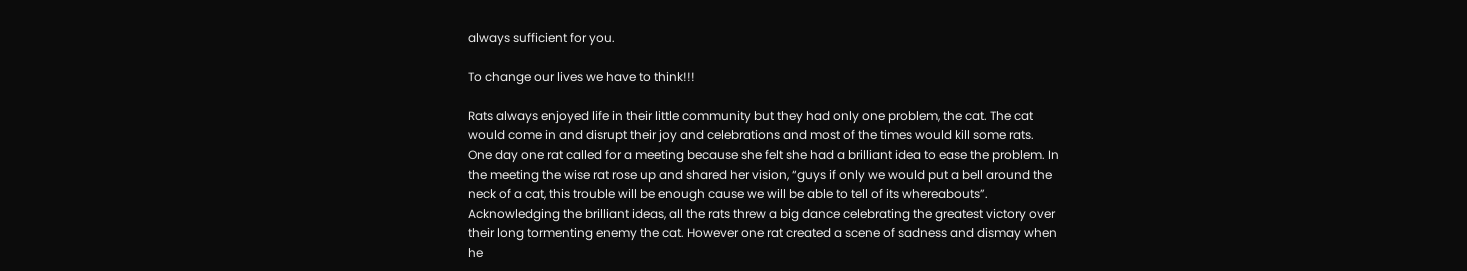always sufficient for you.

To change our lives we have to think!!!

Rats always enjoyed life in their little community but they had only one problem, the cat. The cat would come in and disrupt their joy and celebrations and most of the times would kill some rats.
One day one rat called for a meeting because she felt she had a brilliant idea to ease the problem. In the meeting the wise rat rose up and shared her vision, “guys if only we would put a bell around the neck of a cat, this trouble will be enough cause we will be able to tell of its whereabouts”. Acknowledging the brilliant ideas, all the rats threw a big dance celebrating the greatest victory over their long tormenting enemy the cat. However one rat created a scene of sadness and dismay when he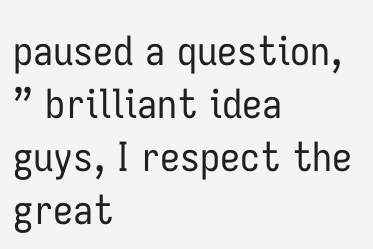paused a question, ” brilliant idea guys, I respect the great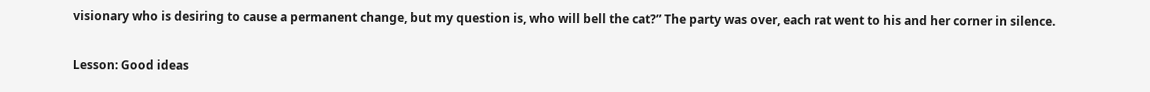visionary who is desiring to cause a permanent change, but my question is, who will bell the cat?” The party was over, each rat went to his and her corner in silence.

Lesson: Good ideas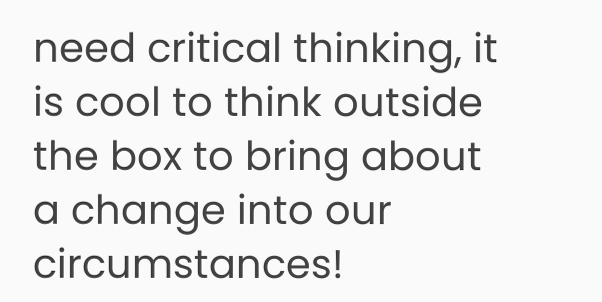need critical thinking, it is cool to think outside the box to bring about a change into our circumstances!